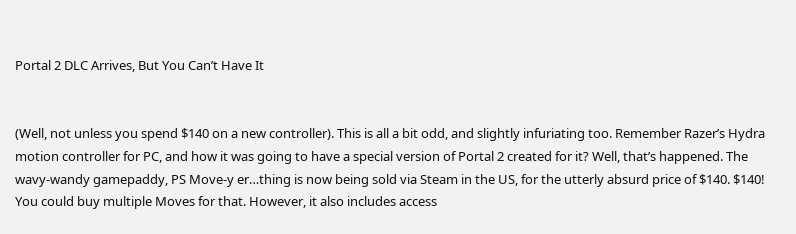Portal 2 DLC Arrives, But You Can’t Have It


(Well, not unless you spend $140 on a new controller). This is all a bit odd, and slightly infuriating too. Remember Razer’s Hydra motion controller for PC, and how it was going to have a special version of Portal 2 created for it? Well, that’s happened. The wavy-wandy gamepaddy, PS Move-y er…thing is now being sold via Steam in the US, for the utterly absurd price of $140. $140! You could buy multiple Moves for that. However, it also includes access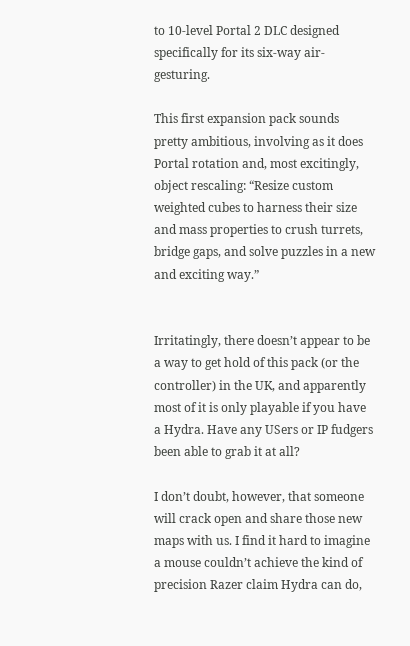to 10-level Portal 2 DLC designed specifically for its six-way air-gesturing.

This first expansion pack sounds pretty ambitious, involving as it does Portal rotation and, most excitingly, object rescaling: “Resize custom weighted cubes to harness their size and mass properties to crush turrets, bridge gaps, and solve puzzles in a new and exciting way.”


Irritatingly, there doesn’t appear to be a way to get hold of this pack (or the controller) in the UK, and apparently most of it is only playable if you have a Hydra. Have any USers or IP fudgers been able to grab it at all?

I don’t doubt, however, that someone will crack open and share those new maps with us. I find it hard to imagine a mouse couldn’t achieve the kind of precision Razer claim Hydra can do,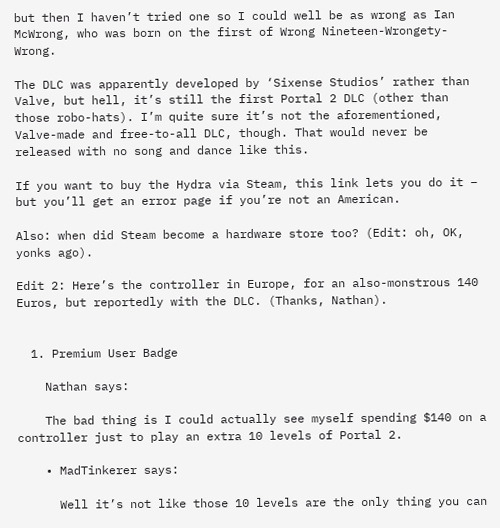but then I haven’t tried one so I could well be as wrong as Ian McWrong, who was born on the first of Wrong Nineteen-Wrongety-Wrong.

The DLC was apparently developed by ‘Sixense Studios’ rather than Valve, but hell, it’s still the first Portal 2 DLC (other than those robo-hats). I’m quite sure it’s not the aforementioned, Valve-made and free-to-all DLC, though. That would never be released with no song and dance like this.

If you want to buy the Hydra via Steam, this link lets you do it – but you’ll get an error page if you’re not an American.

Also: when did Steam become a hardware store too? (Edit: oh, OK, yonks ago).

Edit 2: Here’s the controller in Europe, for an also-monstrous 140 Euros, but reportedly with the DLC. (Thanks, Nathan).


  1. Premium User Badge

    Nathan says:

    The bad thing is I could actually see myself spending $140 on a controller just to play an extra 10 levels of Portal 2.

    • MadTinkerer says:

      Well it’s not like those 10 levels are the only thing you can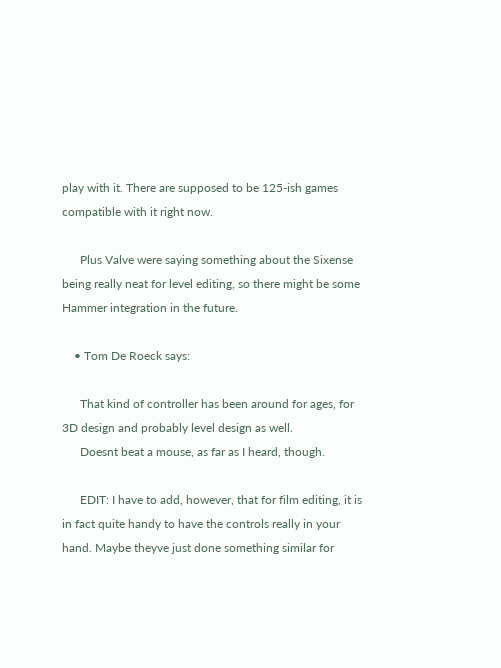play with it. There are supposed to be 125-ish games compatible with it right now.

      Plus Valve were saying something about the Sixense being really neat for level editing, so there might be some Hammer integration in the future.

    • Tom De Roeck says:

      That kind of controller has been around for ages, for 3D design and probably level design as well.
      Doesnt beat a mouse, as far as I heard, though.

      EDIT: I have to add, however, that for film editing, it is in fact quite handy to have the controls really in your hand. Maybe theyve just done something similar for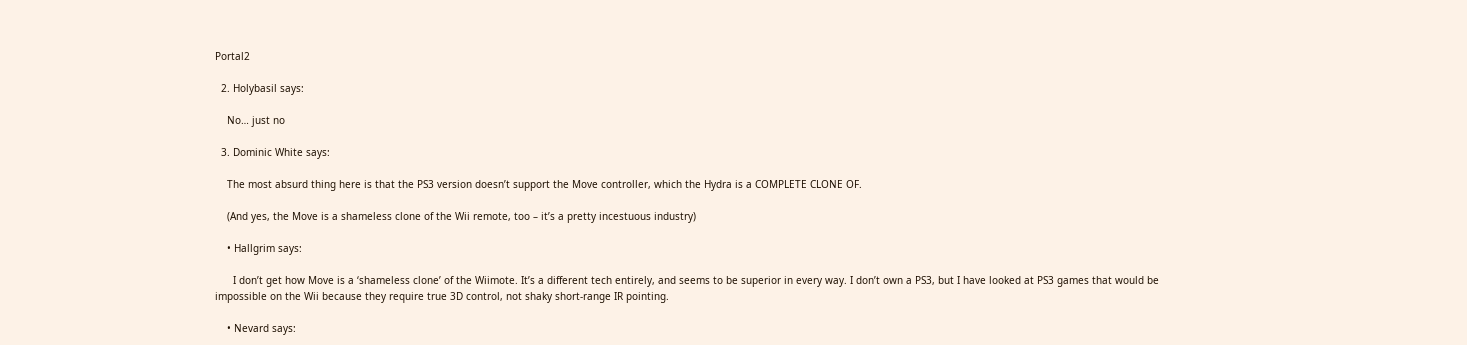Portal2

  2. Holybasil says:

    No… just no

  3. Dominic White says:

    The most absurd thing here is that the PS3 version doesn’t support the Move controller, which the Hydra is a COMPLETE CLONE OF.

    (And yes, the Move is a shameless clone of the Wii remote, too – it’s a pretty incestuous industry)

    • Hallgrim says:

      I don’t get how Move is a ‘shameless clone’ of the Wiimote. It’s a different tech entirely, and seems to be superior in every way. I don’t own a PS3, but I have looked at PS3 games that would be impossible on the Wii because they require true 3D control, not shaky short-range IR pointing.

    • Nevard says: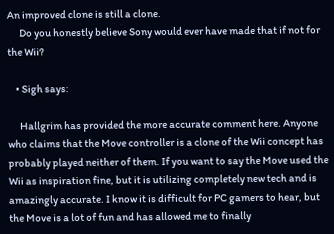An improved clone is still a clone.
      Do you honestly believe Sony would ever have made that if not for the Wii?

    • Sigh says:

      Hallgrim has provided the more accurate comment here. Anyone who claims that the Move controller is a clone of the Wii concept has probably played neither of them. If you want to say the Move used the Wii as inspiration fine, but it is utilizing completely new tech and is amazingly accurate. I know it is difficult for PC gamers to hear, but the Move is a lot of fun and has allowed me to finally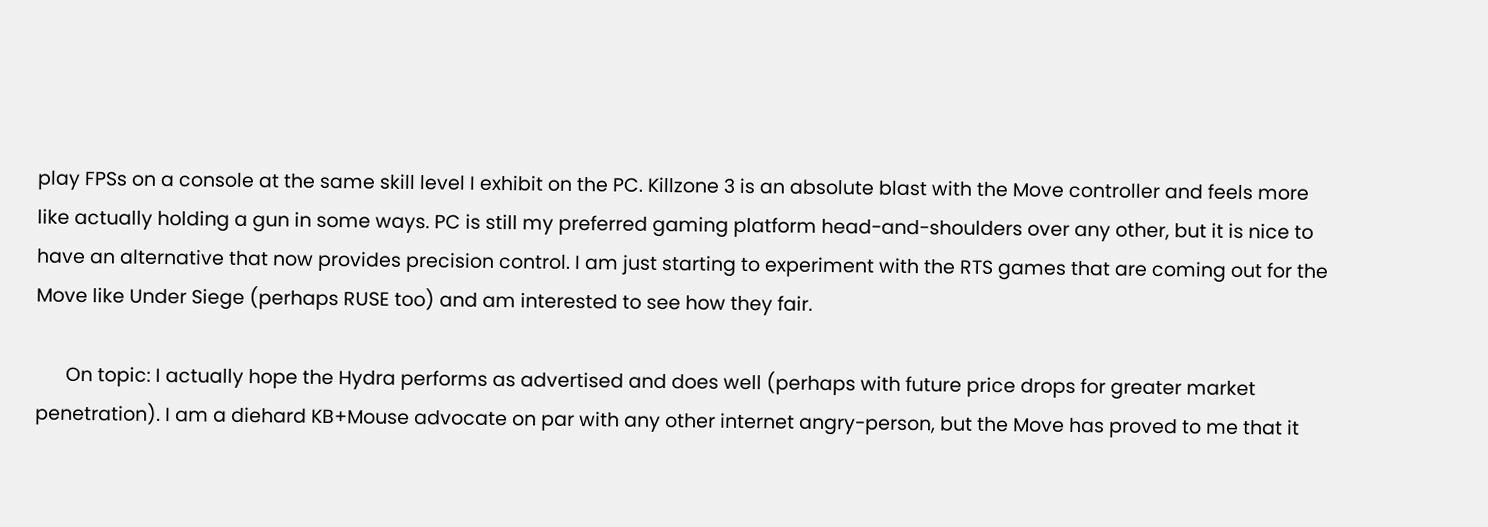play FPSs on a console at the same skill level I exhibit on the PC. Killzone 3 is an absolute blast with the Move controller and feels more like actually holding a gun in some ways. PC is still my preferred gaming platform head-and-shoulders over any other, but it is nice to have an alternative that now provides precision control. I am just starting to experiment with the RTS games that are coming out for the Move like Under Siege (perhaps RUSE too) and am interested to see how they fair.

      On topic: I actually hope the Hydra performs as advertised and does well (perhaps with future price drops for greater market penetration). I am a diehard KB+Mouse advocate on par with any other internet angry-person, but the Move has proved to me that it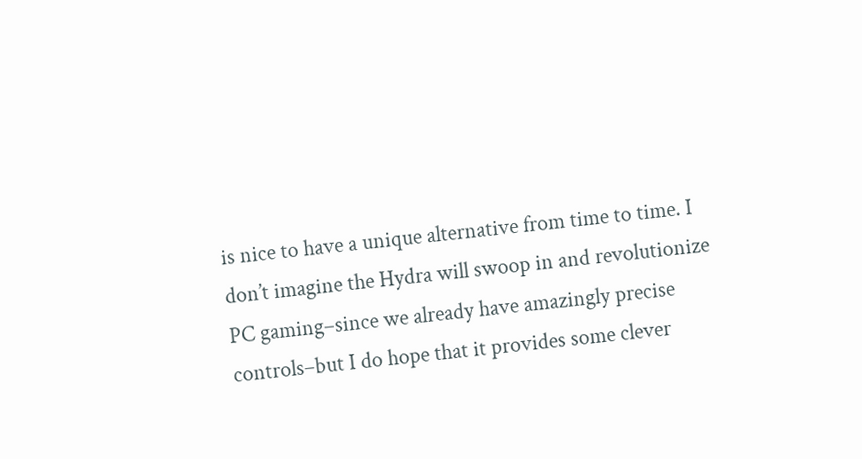is nice to have a unique alternative from time to time. I don’t imagine the Hydra will swoop in and revolutionize PC gaming–since we already have amazingly precise controls–but I do hope that it provides some clever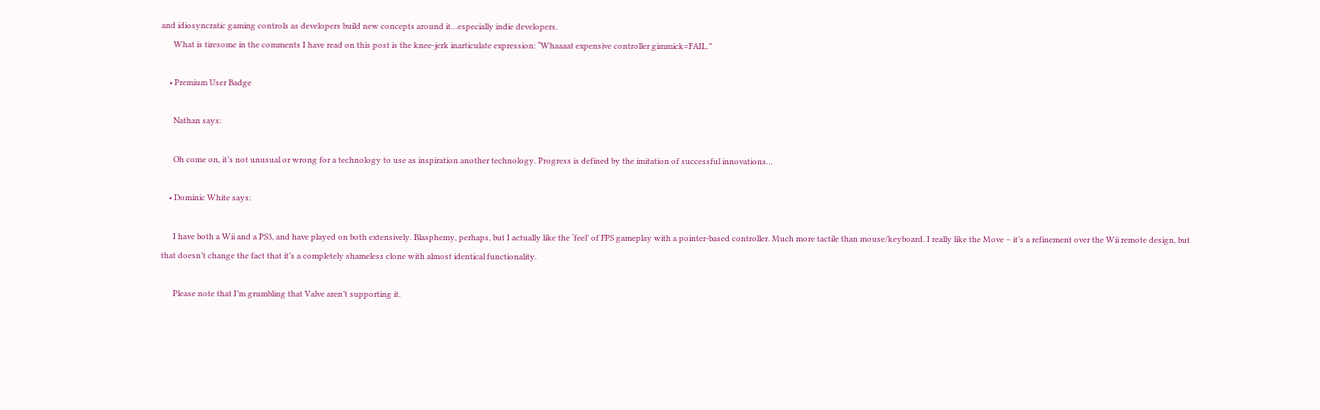and idiosyncratic gaming controls as developers build new concepts around it…especially indie developers.
      What is tiresome in the comments I have read on this post is the knee-jerk inarticulate expression: “Whaaaat expensive controller gimmick=FAIL.”

    • Premium User Badge

      Nathan says:

      Oh come on, it’s not unusual or wrong for a technology to use as inspiration another technology. Progress is defined by the imitation of successful innovations…

    • Dominic White says:

      I have both a Wii and a PS3, and have played on both extensively. Blasphemy, perhaps, but I actually like the ‘feel’ of FPS gameplay with a pointer-based controller. Much more tactile than mouse/keyboard. I really like the Move – it’s a refinement over the Wii remote design, but that doesn’t change the fact that it’s a completely shameless clone with almost identical functionality.

      Please note that I’m grumbling that Valve aren’t supporting it.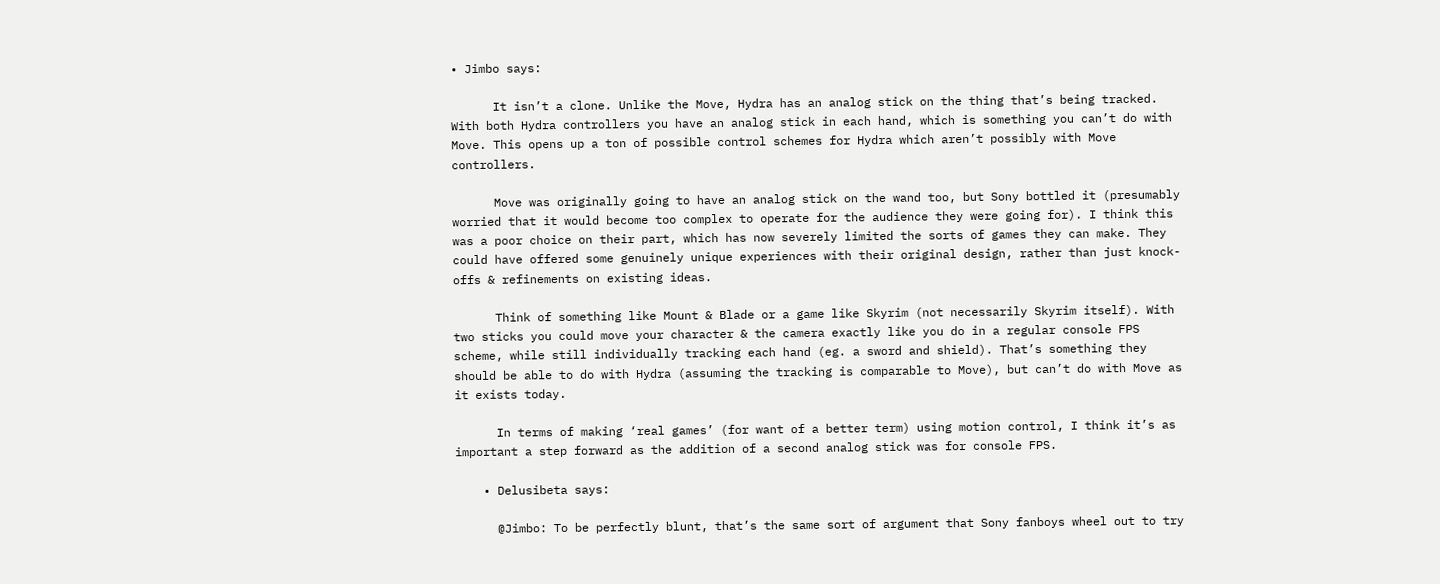• Jimbo says:

      It isn’t a clone. Unlike the Move, Hydra has an analog stick on the thing that’s being tracked. With both Hydra controllers you have an analog stick in each hand, which is something you can’t do with Move. This opens up a ton of possible control schemes for Hydra which aren’t possibly with Move controllers.

      Move was originally going to have an analog stick on the wand too, but Sony bottled it (presumably worried that it would become too complex to operate for the audience they were going for). I think this was a poor choice on their part, which has now severely limited the sorts of games they can make. They could have offered some genuinely unique experiences with their original design, rather than just knock-offs & refinements on existing ideas.

      Think of something like Mount & Blade or a game like Skyrim (not necessarily Skyrim itself). With two sticks you could move your character & the camera exactly like you do in a regular console FPS scheme, while still individually tracking each hand (eg. a sword and shield). That’s something they should be able to do with Hydra (assuming the tracking is comparable to Move), but can’t do with Move as it exists today.

      In terms of making ‘real games’ (for want of a better term) using motion control, I think it’s as important a step forward as the addition of a second analog stick was for console FPS.

    • Delusibeta says:

      @Jimbo: To be perfectly blunt, that’s the same sort of argument that Sony fanboys wheel out to try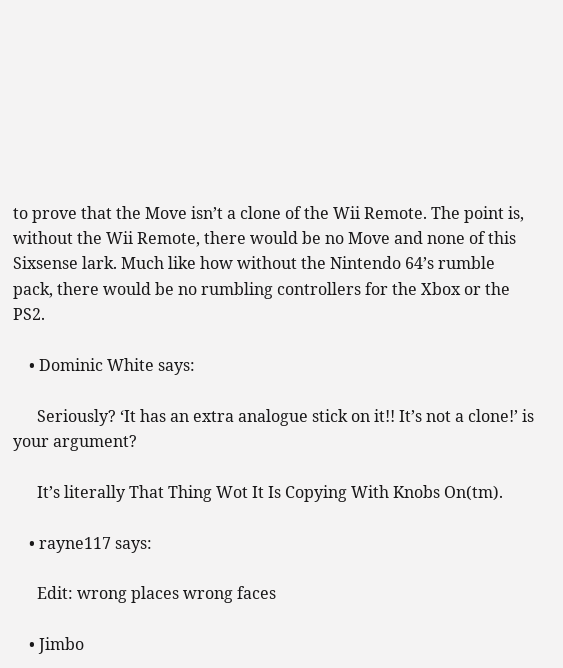to prove that the Move isn’t a clone of the Wii Remote. The point is, without the Wii Remote, there would be no Move and none of this Sixsense lark. Much like how without the Nintendo 64’s rumble pack, there would be no rumbling controllers for the Xbox or the PS2.

    • Dominic White says:

      Seriously? ‘It has an extra analogue stick on it!! It’s not a clone!’ is your argument?

      It’s literally That Thing Wot It Is Copying With Knobs On(tm).

    • rayne117 says:

      Edit: wrong places wrong faces

    • Jimbo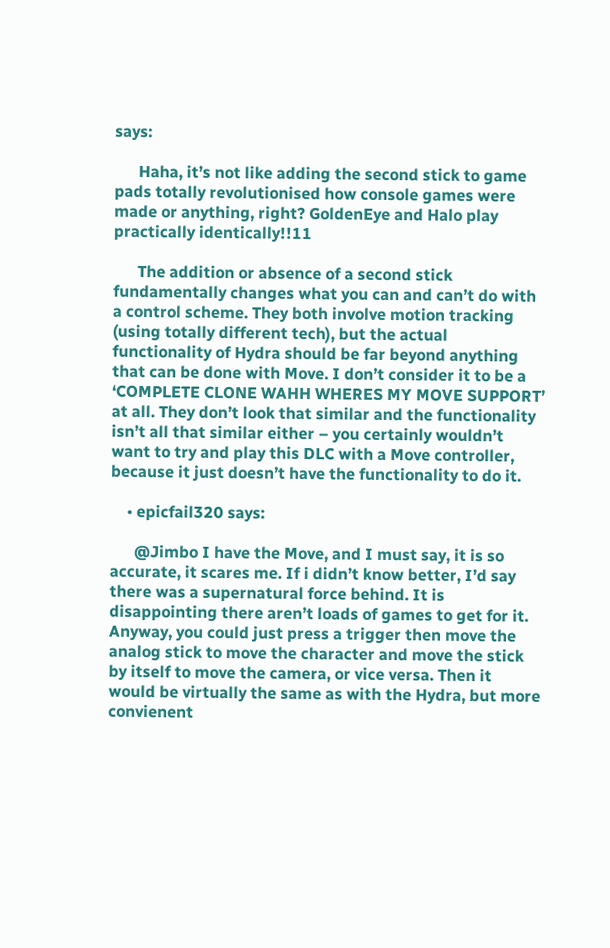says:

      Haha, it’s not like adding the second stick to game pads totally revolutionised how console games were made or anything, right? GoldenEye and Halo play practically identically!!11

      The addition or absence of a second stick fundamentally changes what you can and can’t do with a control scheme. They both involve motion tracking (using totally different tech), but the actual functionality of Hydra should be far beyond anything that can be done with Move. I don’t consider it to be a ‘COMPLETE CLONE WAHH WHERES MY MOVE SUPPORT’ at all. They don’t look that similar and the functionality isn’t all that similar either – you certainly wouldn’t want to try and play this DLC with a Move controller, because it just doesn’t have the functionality to do it.

    • epicfail320 says:

      @Jimbo I have the Move, and I must say, it is so accurate, it scares me. If i didn’t know better, I’d say there was a supernatural force behind. It is disappointing there aren’t loads of games to get for it. Anyway, you could just press a trigger then move the analog stick to move the character and move the stick by itself to move the camera, or vice versa. Then it would be virtually the same as with the Hydra, but more convienent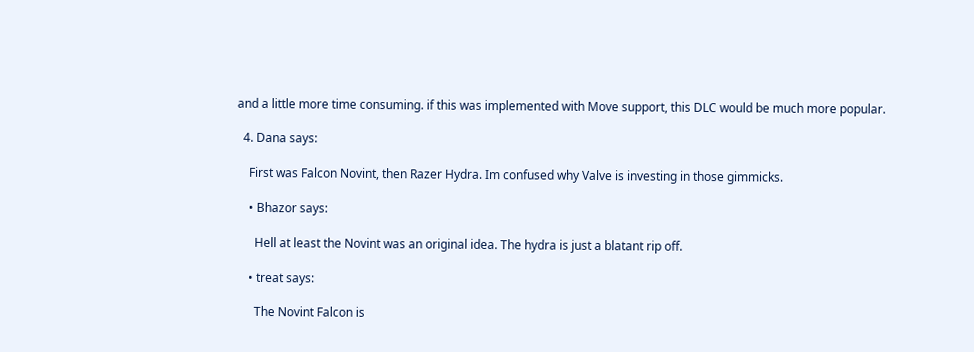and a little more time consuming. if this was implemented with Move support, this DLC would be much more popular.

  4. Dana says:

    First was Falcon Novint, then Razer Hydra. Im confused why Valve is investing in those gimmicks.

    • Bhazor says:

      Hell at least the Novint was an original idea. The hydra is just a blatant rip off.

    • treat says:

      The Novint Falcon is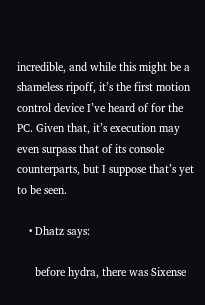incredible, and while this might be a shameless ripoff, it’s the first motion control device I’ve heard of for the PC. Given that, it’s execution may even surpass that of its console counterparts, but I suppose that’s yet to be seen.

    • Dhatz says:

      before hydra, there was Sixense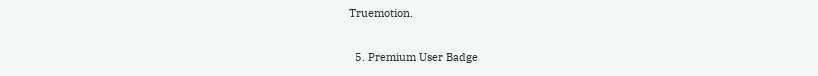Truemotion.

  5. Premium User Badge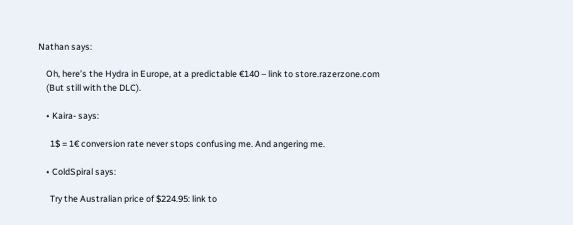Nathan says:

    Oh, here’s the Hydra in Europe, at a predictable €140 – link to store.razerzone.com
    (But still with the DLC).

    • Kaira- says:

      1$ = 1€ conversion rate never stops confusing me. And angering me.

    • ColdSpiral says:

      Try the Australian price of $224.95: link to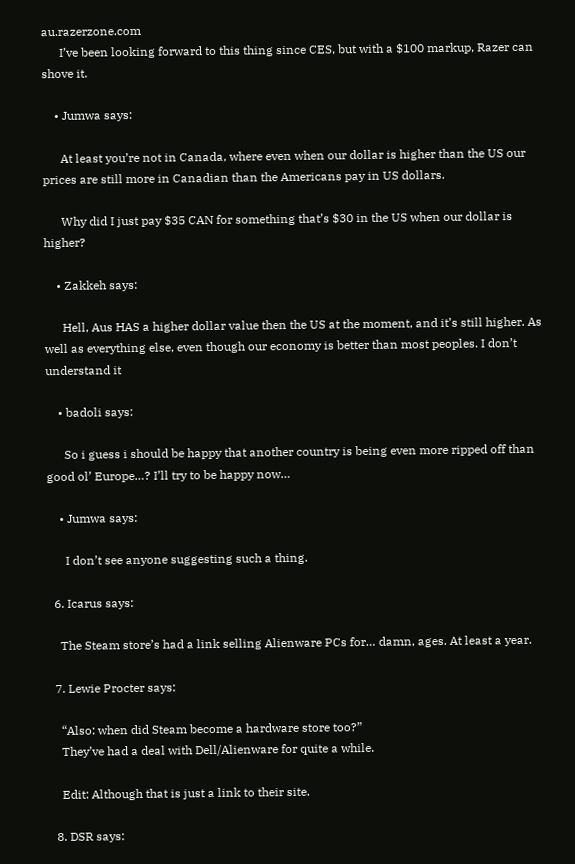au.razerzone.com
      I’ve been looking forward to this thing since CES, but with a $100 markup, Razer can shove it.

    • Jumwa says:

      At least you’re not in Canada, where even when our dollar is higher than the US our prices are still more in Canadian than the Americans pay in US dollars.

      Why did I just pay $35 CAN for something that’s $30 in the US when our dollar is higher?

    • Zakkeh says:

      Hell, Aus HAS a higher dollar value then the US at the moment, and it’s still higher. As well as everything else, even though our economy is better than most peoples. I don’t understand it

    • badoli says:

      So i guess i should be happy that another country is being even more ripped off than good ol’ Europe…? I’ll try to be happy now…

    • Jumwa says:

      I don’t see anyone suggesting such a thing.

  6. Icarus says:

    The Steam store’s had a link selling Alienware PCs for… damn, ages. At least a year.

  7. Lewie Procter says:

    “Also: when did Steam become a hardware store too?”
    They’ve had a deal with Dell/Alienware for quite a while.

    Edit: Although that is just a link to their site.

  8. DSR says: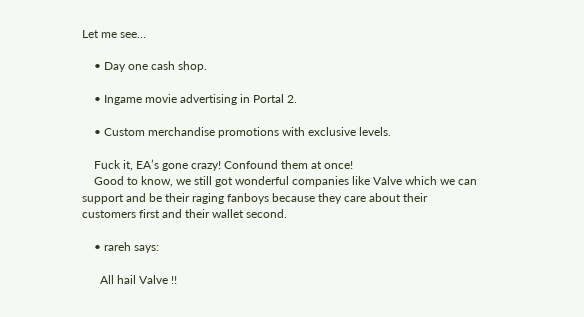Let me see…

    • Day one cash shop.

    • Ingame movie advertising in Portal 2.

    • Custom merchandise promotions with exclusive levels.

    Fuck it, EA’s gone crazy! Confound them at once!
    Good to know, we still got wonderful companies like Valve which we can support and be their raging fanboys because they care about their customers first and their wallet second.

    • rareh says:

      All hail Valve !!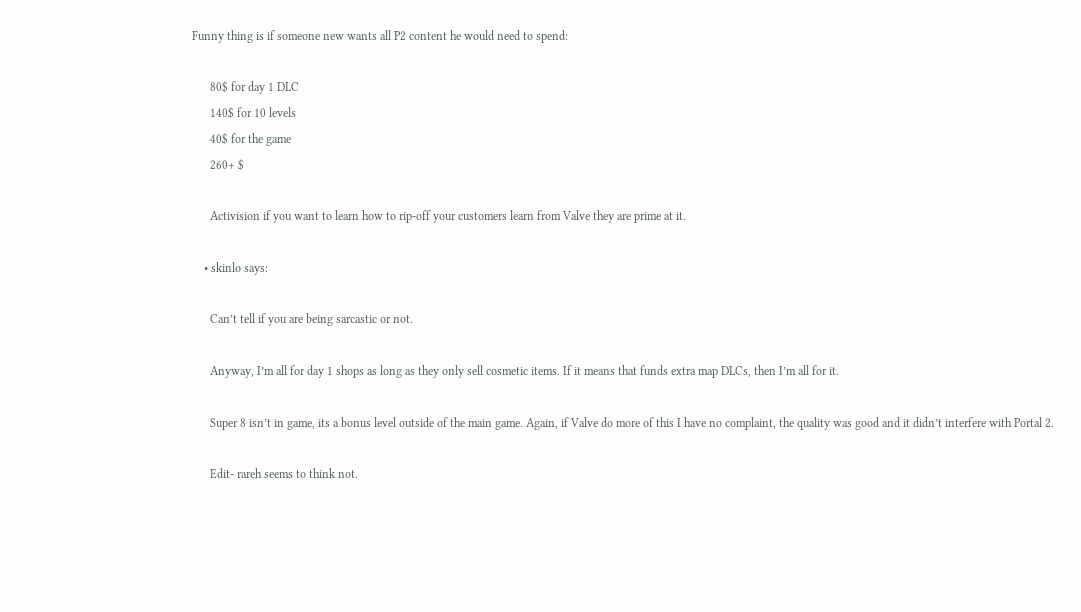Funny thing is if someone new wants all P2 content he would need to spend:

      80$ for day 1 DLC
      140$ for 10 levels
      40$ for the game
      260+ $

      Activision if you want to learn how to rip-off your customers learn from Valve they are prime at it.

    • skinlo says:

      Can’t tell if you are being sarcastic or not.

      Anyway, I’m all for day 1 shops as long as they only sell cosmetic items. If it means that funds extra map DLCs, then I’m all for it.

      Super 8 isn’t in game, its a bonus level outside of the main game. Again, if Valve do more of this I have no complaint, the quality was good and it didn’t interfere with Portal 2.

      Edit- rareh seems to think not.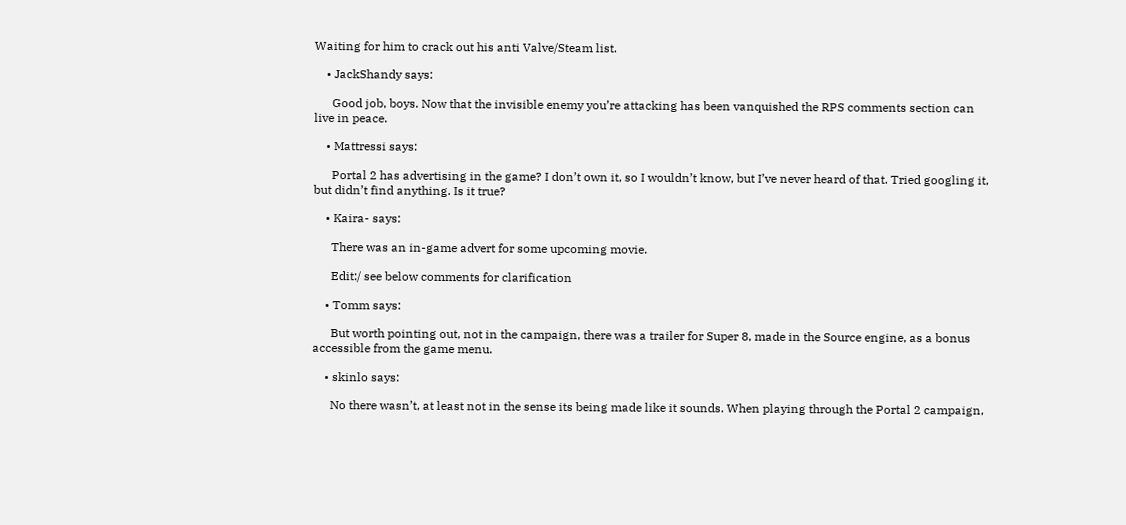Waiting for him to crack out his anti Valve/Steam list.

    • JackShandy says:

      Good job, boys. Now that the invisible enemy you’re attacking has been vanquished the RPS comments section can live in peace.

    • Mattressi says:

      Portal 2 has advertising in the game? I don’t own it, so I wouldn’t know, but I’ve never heard of that. Tried googling it, but didn’t find anything. Is it true?

    • Kaira- says:

      There was an in-game advert for some upcoming movie.

      Edit:/ see below comments for clarification

    • Tomm says:

      But worth pointing out, not in the campaign, there was a trailer for Super 8, made in the Source engine, as a bonus accessible from the game menu.

    • skinlo says:

      No there wasn’t, at least not in the sense its being made like it sounds. When playing through the Portal 2 campaign,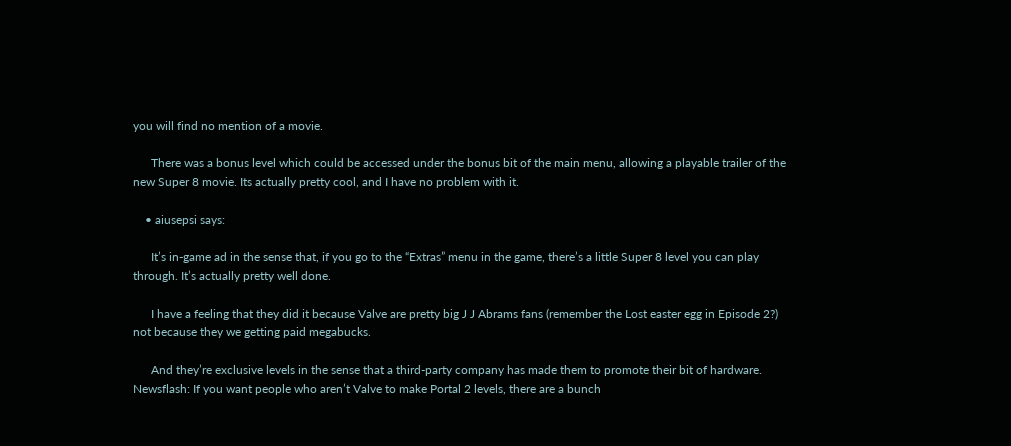you will find no mention of a movie.

      There was a bonus level which could be accessed under the bonus bit of the main menu, allowing a playable trailer of the new Super 8 movie. Its actually pretty cool, and I have no problem with it.

    • aiusepsi says:

      It’s in-game ad in the sense that, if you go to the “Extras” menu in the game, there’s a little Super 8 level you can play through. It’s actually pretty well done.

      I have a feeling that they did it because Valve are pretty big J J Abrams fans (remember the Lost easter egg in Episode 2?) not because they we getting paid megabucks.

      And they’re exclusive levels in the sense that a third-party company has made them to promote their bit of hardware. Newsflash: If you want people who aren’t Valve to make Portal 2 levels, there are a bunch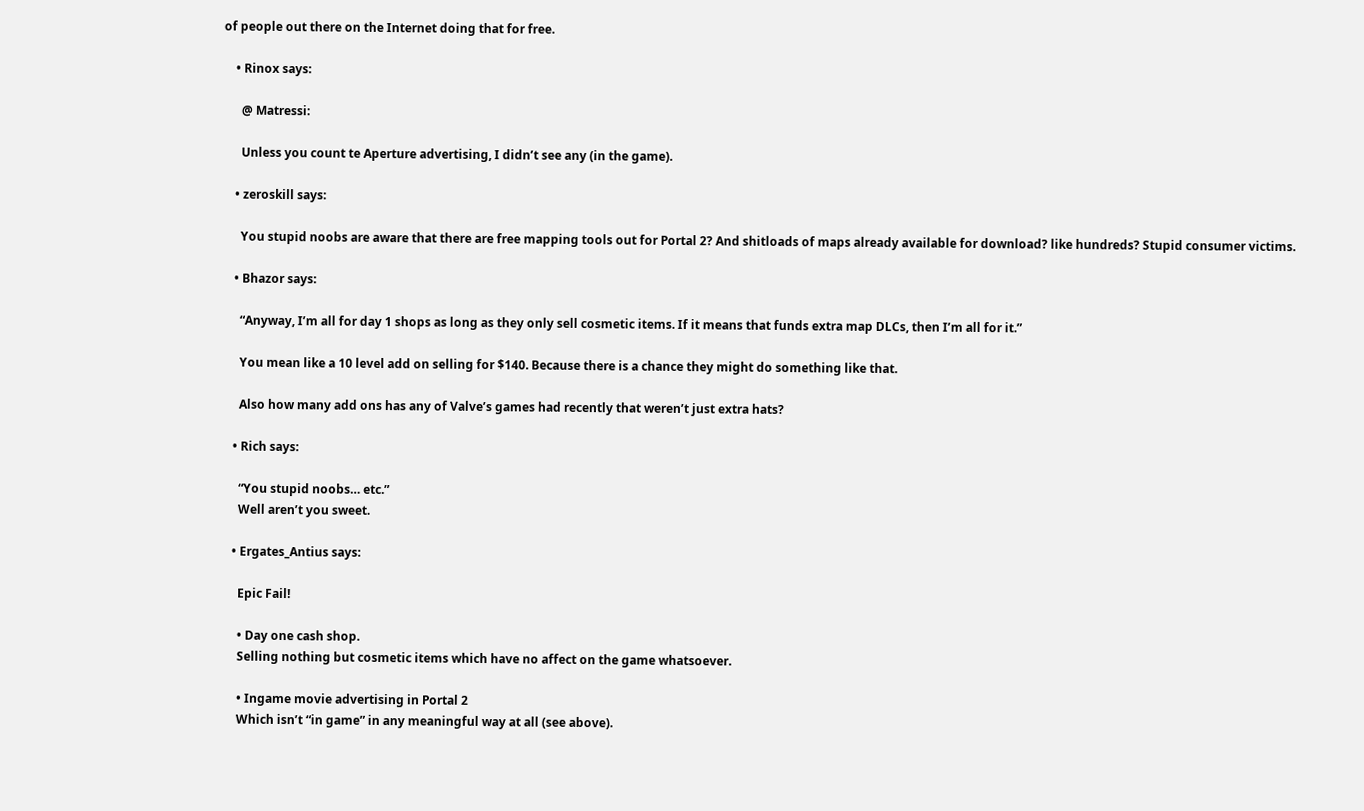of people out there on the Internet doing that for free.

    • Rinox says:

      @ Matressi:

      Unless you count te Aperture advertising, I didn’t see any (in the game).

    • zeroskill says:

      You stupid noobs are aware that there are free mapping tools out for Portal 2? And shitloads of maps already available for download? like hundreds? Stupid consumer victims.

    • Bhazor says:

      “Anyway, I’m all for day 1 shops as long as they only sell cosmetic items. If it means that funds extra map DLCs, then I’m all for it.”

      You mean like a 10 level add on selling for $140. Because there is a chance they might do something like that.

      Also how many add ons has any of Valve’s games had recently that weren’t just extra hats?

    • Rich says:

      “You stupid noobs… etc.”
      Well aren’t you sweet.

    • Ergates_Antius says:

      Epic Fail!

      • Day one cash shop.
      Selling nothing but cosmetic items which have no affect on the game whatsoever.

      • Ingame movie advertising in Portal 2
      Which isn’t “in game” in any meaningful way at all (see above).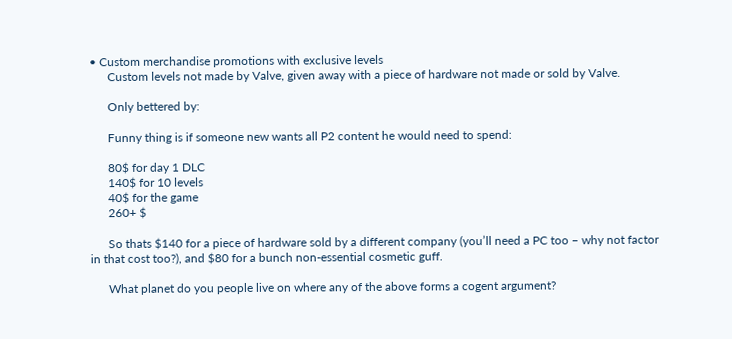• Custom merchandise promotions with exclusive levels
      Custom levels not made by Valve, given away with a piece of hardware not made or sold by Valve.

      Only bettered by:

      Funny thing is if someone new wants all P2 content he would need to spend:

      80$ for day 1 DLC
      140$ for 10 levels
      40$ for the game
      260+ $

      So thats $140 for a piece of hardware sold by a different company (you’ll need a PC too – why not factor in that cost too?), and $80 for a bunch non-essential cosmetic guff.

      What planet do you people live on where any of the above forms a cogent argument?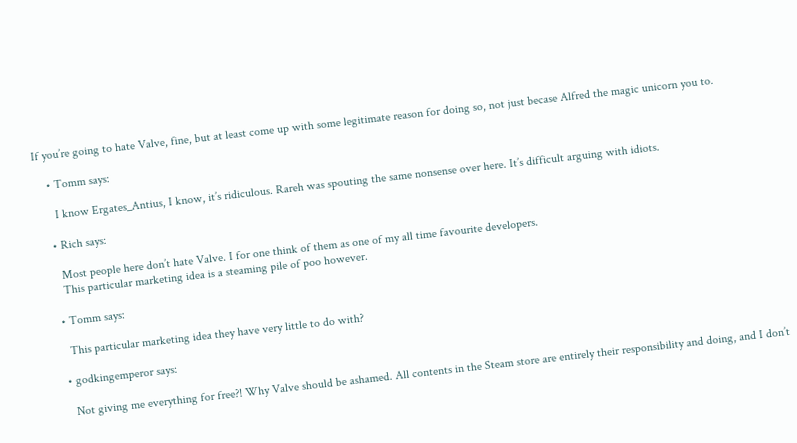If you’re going to hate Valve, fine, but at least come up with some legitimate reason for doing so, not just becase Alfred the magic unicorn you to.

    • Tomm says:

      I know Ergates_Antius, I know, it’s ridiculous. Rareh was spouting the same nonsense over here. It’s difficult arguing with idiots.

    • Rich says:

      Most people here don’t hate Valve. I for one think of them as one of my all time favourite developers.
      This particular marketing idea is a steaming pile of poo however.

    • Tomm says:

      This particular marketing idea they have very little to do with?

    • godkingemperor says:

      Not giving me everything for free?! Why Valve should be ashamed. All contents in the Steam store are entirely their responsibility and doing, and I don’t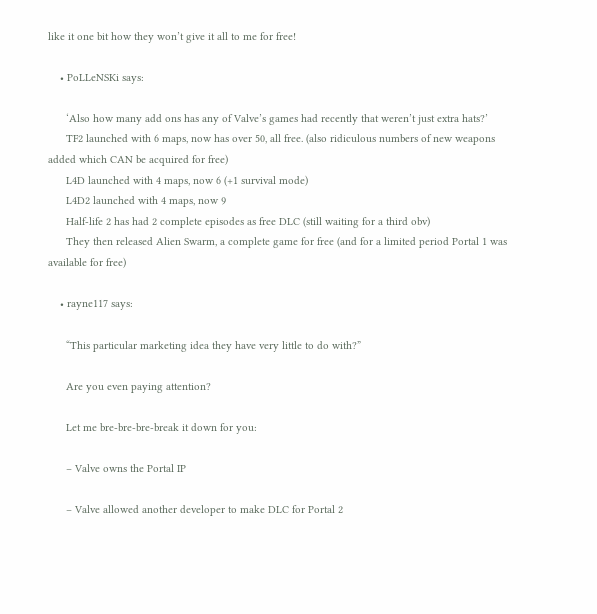like it one bit how they won’t give it all to me for free!

    • PoLLeNSKi says:

      ‘Also how many add ons has any of Valve’s games had recently that weren’t just extra hats?’
      TF2 launched with 6 maps, now has over 50, all free. (also ridiculous numbers of new weapons added which CAN be acquired for free)
      L4D launched with 4 maps, now 6 (+1 survival mode)
      L4D2 launched with 4 maps, now 9
      Half-life 2 has had 2 complete episodes as free DLC (still waiting for a third obv)
      They then released Alien Swarm, a complete game for free (and for a limited period Portal 1 was available for free)

    • rayne117 says:

      “This particular marketing idea they have very little to do with?”

      Are you even paying attention?

      Let me bre-bre-bre-break it down for you:

      – Valve owns the Portal IP

      – Valve allowed another developer to make DLC for Portal 2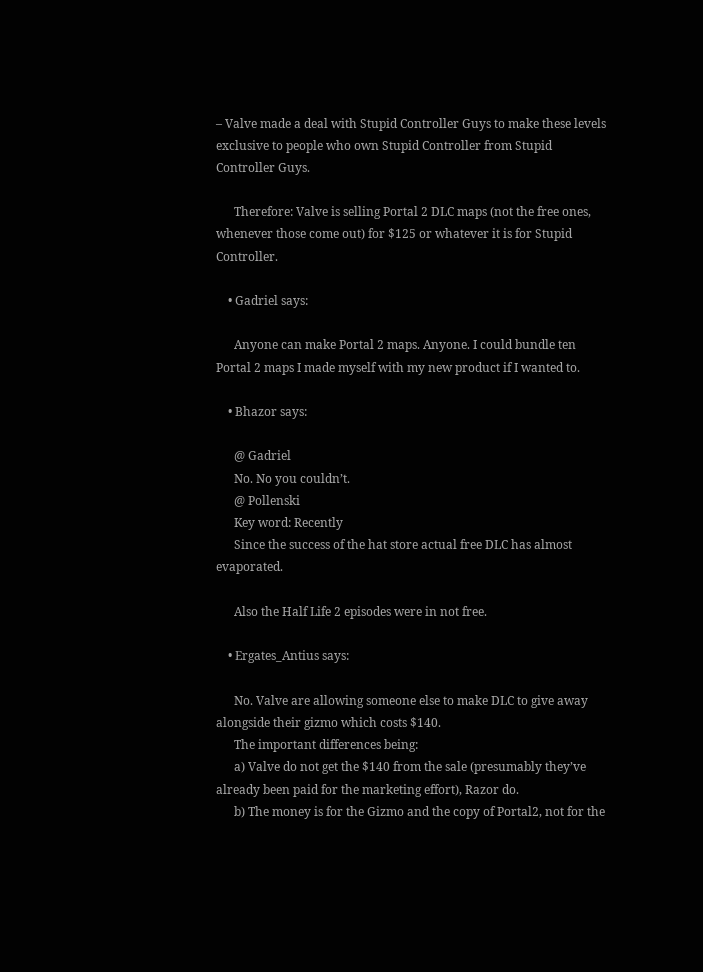– Valve made a deal with Stupid Controller Guys to make these levels exclusive to people who own Stupid Controller from Stupid Controller Guys.

      Therefore: Valve is selling Portal 2 DLC maps (not the free ones, whenever those come out) for $125 or whatever it is for Stupid Controller.

    • Gadriel says:

      Anyone can make Portal 2 maps. Anyone. I could bundle ten Portal 2 maps I made myself with my new product if I wanted to.

    • Bhazor says:

      @ Gadriel
      No. No you couldn’t.
      @ Pollenski
      Key word: Recently
      Since the success of the hat store actual free DLC has almost evaporated.

      Also the Half Life 2 episodes were in not free.

    • Ergates_Antius says:

      No. Valve are allowing someone else to make DLC to give away alongside their gizmo which costs $140.
      The important differences being:
      a) Valve do not get the $140 from the sale (presumably they’ve already been paid for the marketing effort), Razor do.
      b) The money is for the Gizmo and the copy of Portal2, not for the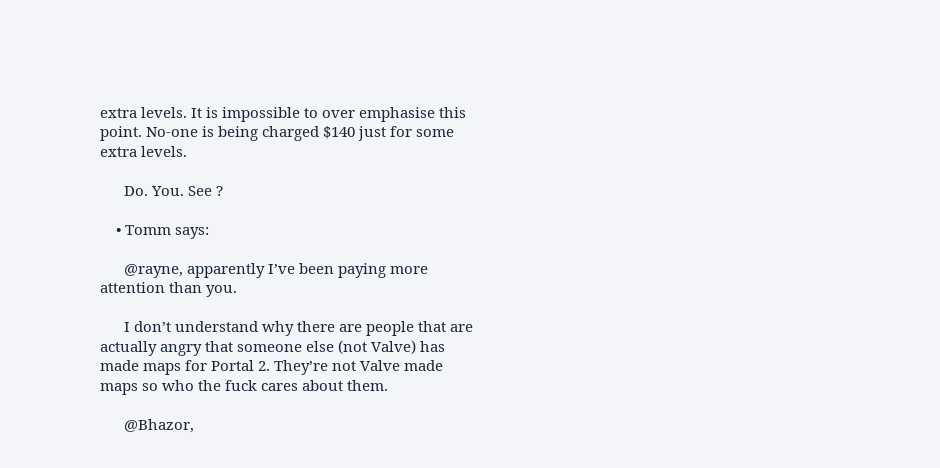extra levels. It is impossible to over emphasise this point. No-one is being charged $140 just for some extra levels.

      Do. You. See ?

    • Tomm says:

      @rayne, apparently I’ve been paying more attention than you.

      I don’t understand why there are people that are actually angry that someone else (not Valve) has made maps for Portal 2. They’re not Valve made maps so who the fuck cares about them.

      @Bhazor,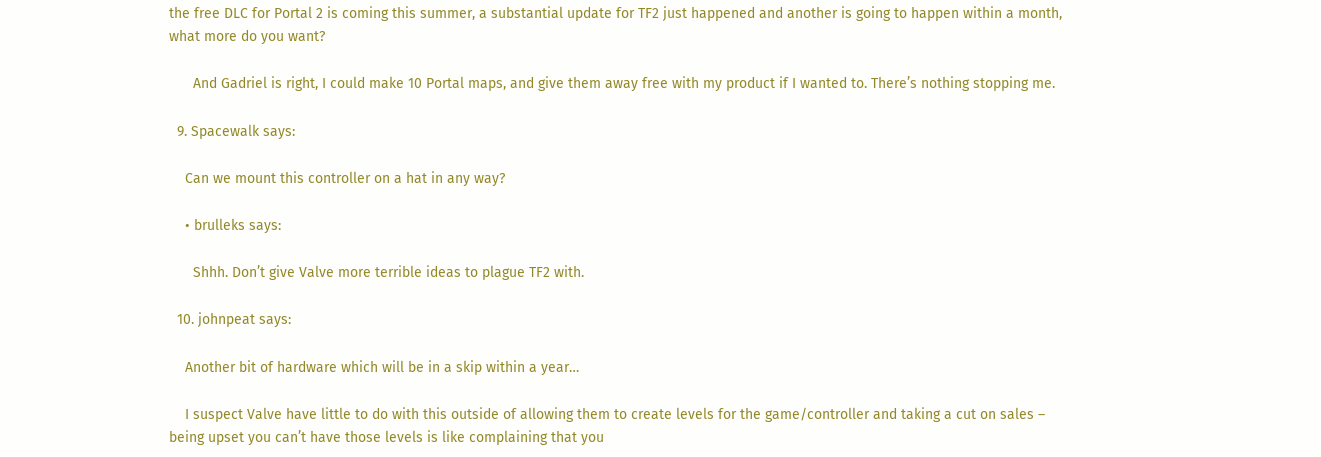the free DLC for Portal 2 is coming this summer, a substantial update for TF2 just happened and another is going to happen within a month, what more do you want?

      And Gadriel is right, I could make 10 Portal maps, and give them away free with my product if I wanted to. There’s nothing stopping me.

  9. Spacewalk says:

    Can we mount this controller on a hat in any way?

    • brulleks says:

      Shhh. Don’t give Valve more terrible ideas to plague TF2 with.

  10. johnpeat says:

    Another bit of hardware which will be in a skip within a year…

    I suspect Valve have little to do with this outside of allowing them to create levels for the game/controller and taking a cut on sales – being upset you can’t have those levels is like complaining that you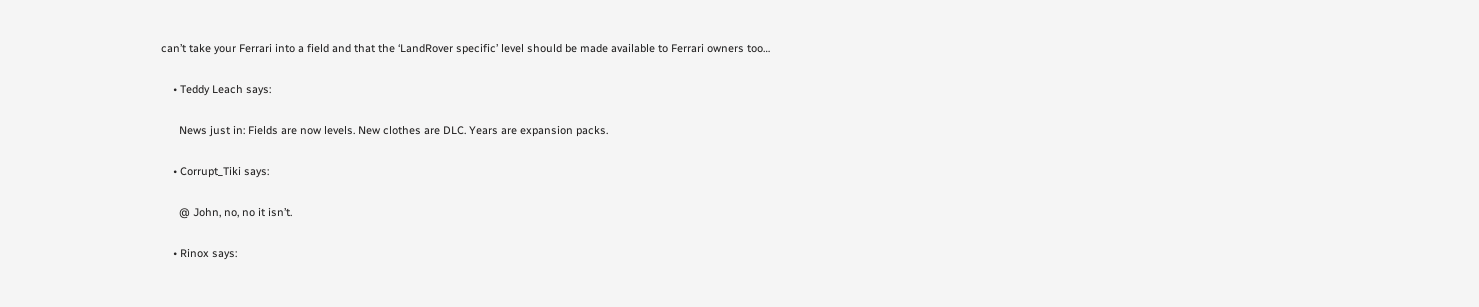can’t take your Ferrari into a field and that the ‘LandRover specific’ level should be made available to Ferrari owners too…

    • Teddy Leach says:

      News just in: Fields are now levels. New clothes are DLC. Years are expansion packs.

    • Corrupt_Tiki says:

      @ John, no, no it isn’t.

    • Rinox says: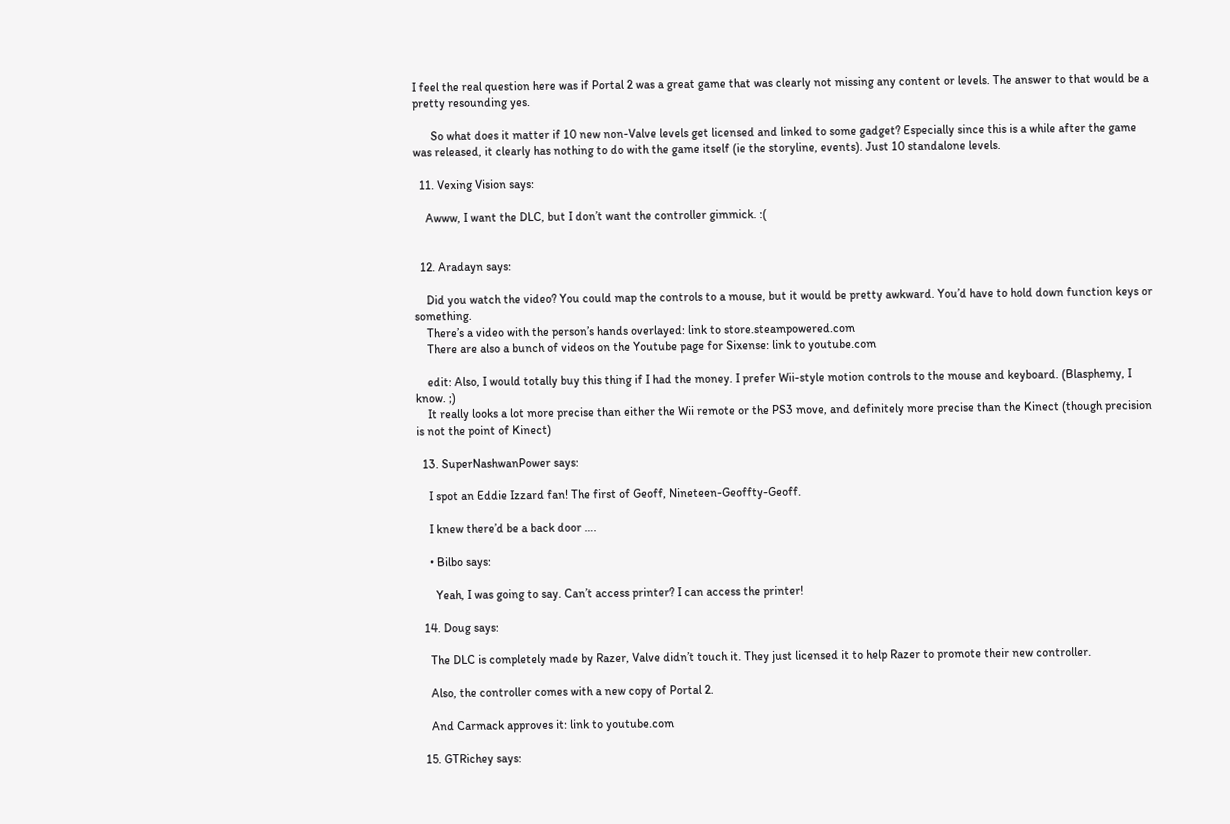I feel the real question here was if Portal 2 was a great game that was clearly not missing any content or levels. The answer to that would be a pretty resounding yes.

      So what does it matter if 10 new non-Valve levels get licensed and linked to some gadget? Especially since this is a while after the game was released, it clearly has nothing to do with the game itself (ie the storyline, events). Just 10 standalone levels.

  11. Vexing Vision says:

    Awww, I want the DLC, but I don’t want the controller gimmick. :(


  12. Aradayn says:

    Did you watch the video? You could map the controls to a mouse, but it would be pretty awkward. You’d have to hold down function keys or something.
    There’s a video with the person’s hands overlayed: link to store.steampowered.com
    There are also a bunch of videos on the Youtube page for Sixense: link to youtube.com

    edit: Also, I would totally buy this thing if I had the money. I prefer Wii-style motion controls to the mouse and keyboard. (Blasphemy, I know. ;)
    It really looks a lot more precise than either the Wii remote or the PS3 move, and definitely more precise than the Kinect (though precision is not the point of Kinect)

  13. SuperNashwanPower says:

    I spot an Eddie Izzard fan! The first of Geoff, Nineteen-Geoffty-Geoff.

    I knew there’d be a back door ….

    • Bilbo says:

      Yeah, I was going to say. Can’t access printer? I can access the printer!

  14. Doug says:

    The DLC is completely made by Razer, Valve didn’t touch it. They just licensed it to help Razer to promote their new controller.

    Also, the controller comes with a new copy of Portal 2.

    And Carmack approves it: link to youtube.com

  15. GTRichey says: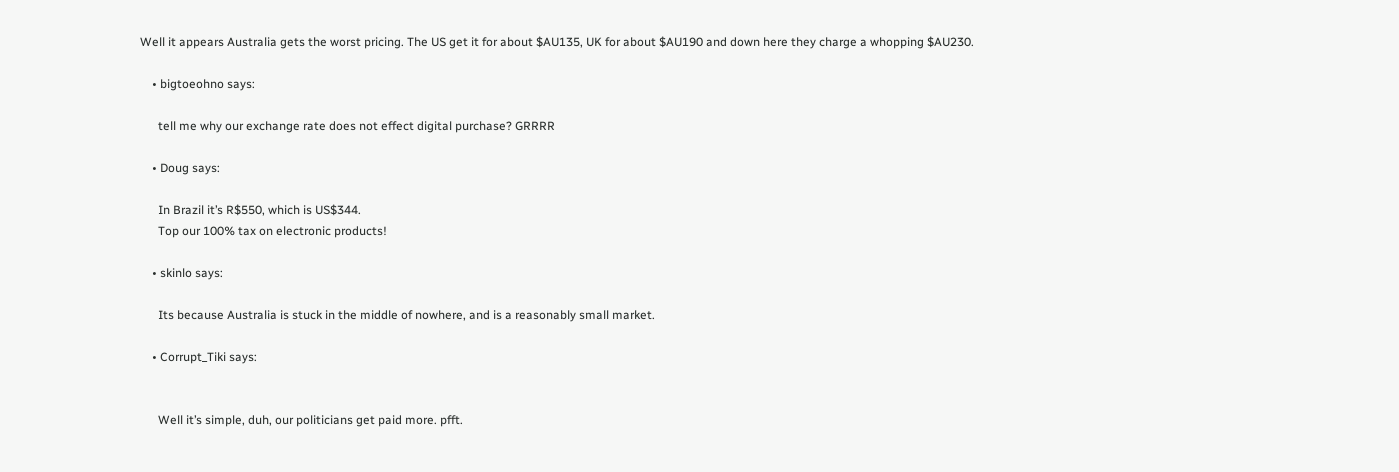Well it appears Australia gets the worst pricing. The US get it for about $AU135, UK for about $AU190 and down here they charge a whopping $AU230.

    • bigtoeohno says:

      tell me why our exchange rate does not effect digital purchase? GRRRR

    • Doug says:

      In Brazil it’s R$550, which is US$344.
      Top our 100% tax on electronic products!

    • skinlo says:

      Its because Australia is stuck in the middle of nowhere, and is a reasonably small market.

    • Corrupt_Tiki says:


      Well it’s simple, duh, our politicians get paid more. pfft.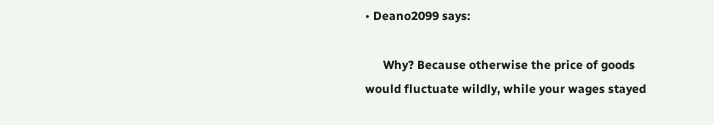• Deano2099 says:

      Why? Because otherwise the price of goods would fluctuate wildly, while your wages stayed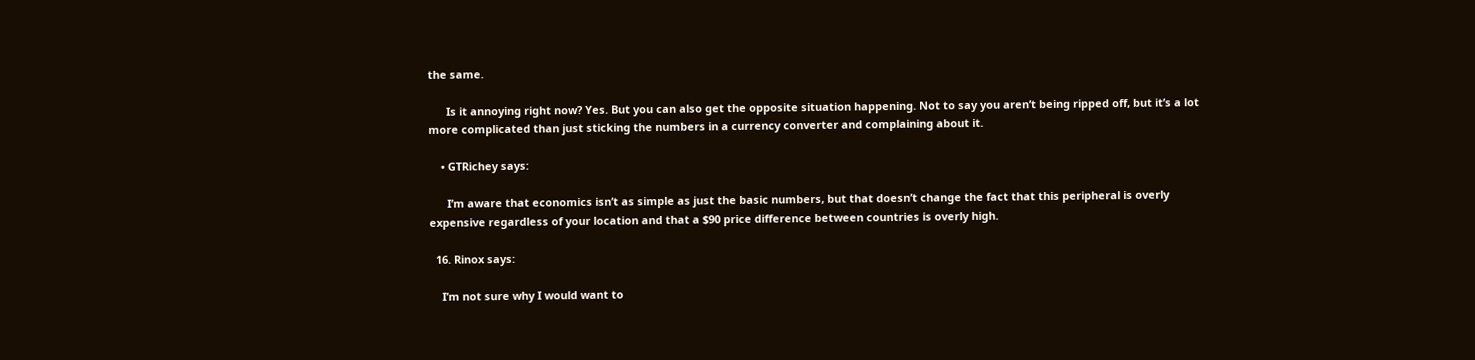the same.

      Is it annoying right now? Yes. But you can also get the opposite situation happening. Not to say you aren’t being ripped off, but it’s a lot more complicated than just sticking the numbers in a currency converter and complaining about it.

    • GTRichey says:

      I’m aware that economics isn’t as simple as just the basic numbers, but that doesn’t change the fact that this peripheral is overly expensive regardless of your location and that a $90 price difference between countries is overly high.

  16. Rinox says:

    I’m not sure why I would want to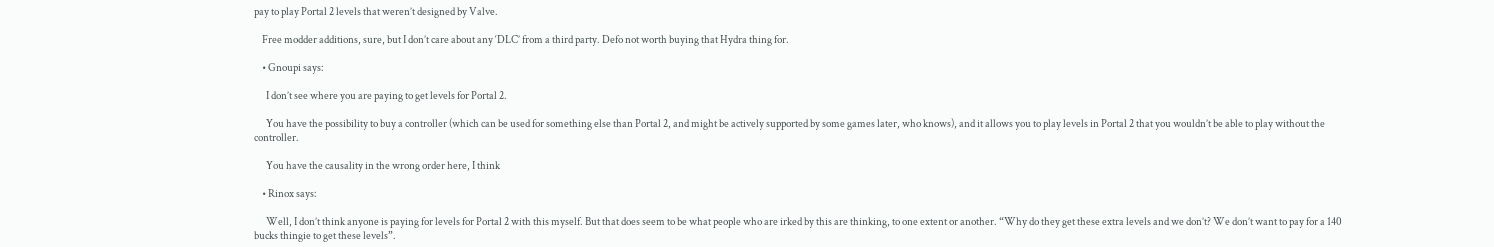pay to play Portal 2 levels that weren’t designed by Valve.

    Free modder additions, sure, but I don’t care about any ‘DLC’ from a third party. Defo not worth buying that Hydra thing for.

    • Gnoupi says:

      I don’t see where you are paying to get levels for Portal 2.

      You have the possibility to buy a controller (which can be used for something else than Portal 2, and might be actively supported by some games later, who knows), and it allows you to play levels in Portal 2 that you wouldn’t be able to play without the controller.

      You have the causality in the wrong order here, I think

    • Rinox says:

      Well, I don’t think anyone is paying for levels for Portal 2 with this myself. But that does seem to be what people who are irked by this are thinking, to one extent or another. “Why do they get these extra levels and we don’t? We don’t want to pay for a 140 bucks thingie to get these levels”.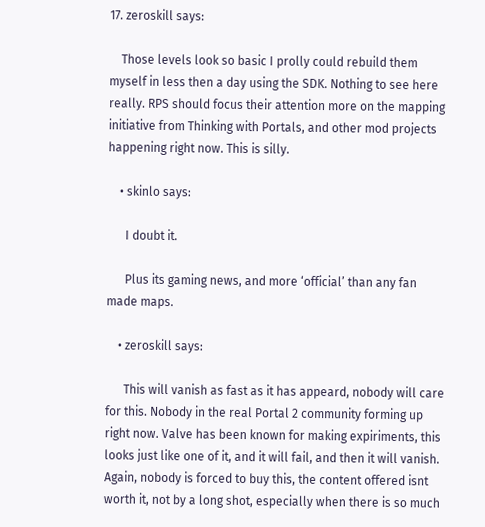17. zeroskill says:

    Those levels look so basic I prolly could rebuild them myself in less then a day using the SDK. Nothing to see here really. RPS should focus their attention more on the mapping initiative from Thinking with Portals, and other mod projects happening right now. This is silly.

    • skinlo says:

      I doubt it.

      Plus its gaming news, and more ‘official’ than any fan made maps.

    • zeroskill says:

      This will vanish as fast as it has appeard, nobody will care for this. Nobody in the real Portal 2 community forming up right now. Valve has been known for making expiriments, this looks just like one of it, and it will fail, and then it will vanish. Again, nobody is forced to buy this, the content offered isnt worth it, not by a long shot, especially when there is so much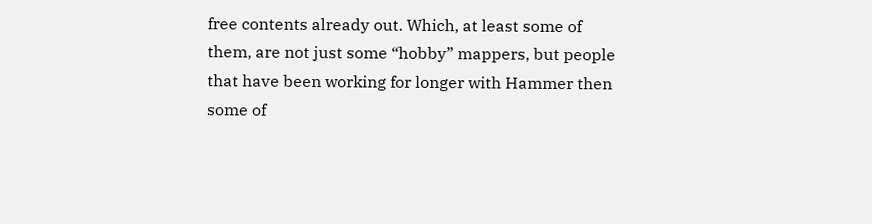free contents already out. Which, at least some of them, are not just some “hobby” mappers, but people that have been working for longer with Hammer then some of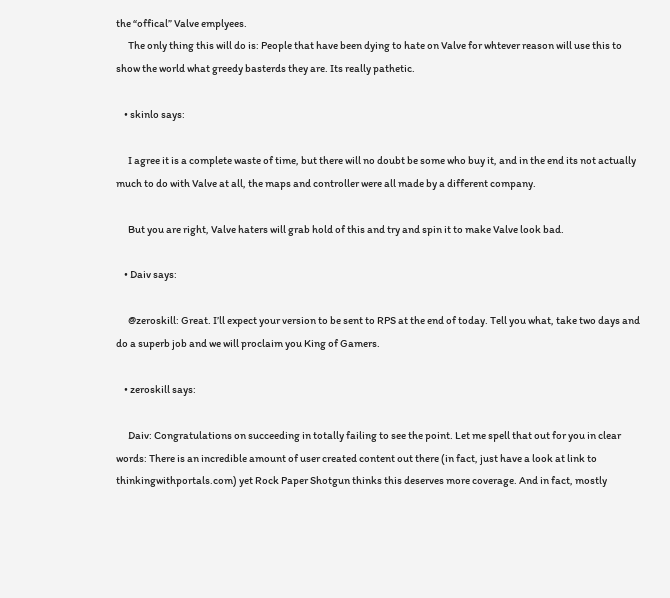the “offical” Valve emplyees.
      The only thing this will do is: People that have been dying to hate on Valve for whtever reason will use this to show the world what greedy basterds they are. Its really pathetic.

    • skinlo says:

      I agree it is a complete waste of time, but there will no doubt be some who buy it, and in the end its not actually much to do with Valve at all, the maps and controller were all made by a different company.

      But you are right, Valve haters will grab hold of this and try and spin it to make Valve look bad.

    • Daiv says:

      @zeroskill: Great. I’ll expect your version to be sent to RPS at the end of today. Tell you what, take two days and do a superb job and we will proclaim you King of Gamers.

    • zeroskill says:

      Daiv: Congratulations on succeeding in totally failing to see the point. Let me spell that out for you in clear words: There is an incredible amount of user created content out there (in fact, just have a look at link to thinkingwithportals.com) yet Rock Paper Shotgun thinks this deserves more coverage. And in fact, mostly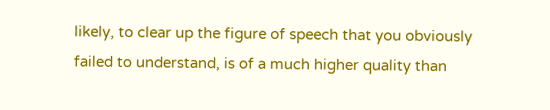likely, to clear up the figure of speech that you obviously failed to understand, is of a much higher quality than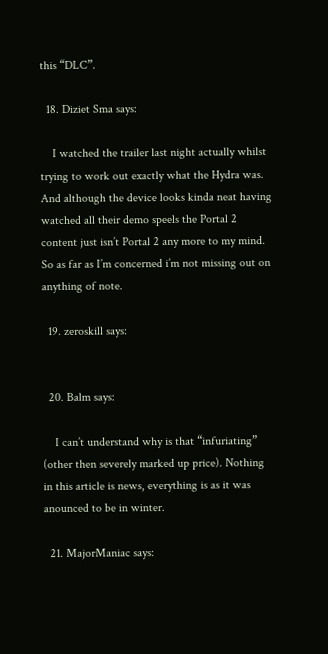this “DLC”.

  18. Diziet Sma says:

    I watched the trailer last night actually whilst trying to work out exactly what the Hydra was. And although the device looks kinda neat having watched all their demo speels the Portal 2 content just isn’t Portal 2 any more to my mind. So as far as I’m concerned i’m not missing out on anything of note.

  19. zeroskill says:


  20. Balm says:

    I can’t understand why is that “infuriating” (other then severely marked up price). Nothing in this article is news, everything is as it was anounced to be in winter.

  21. MajorManiac says: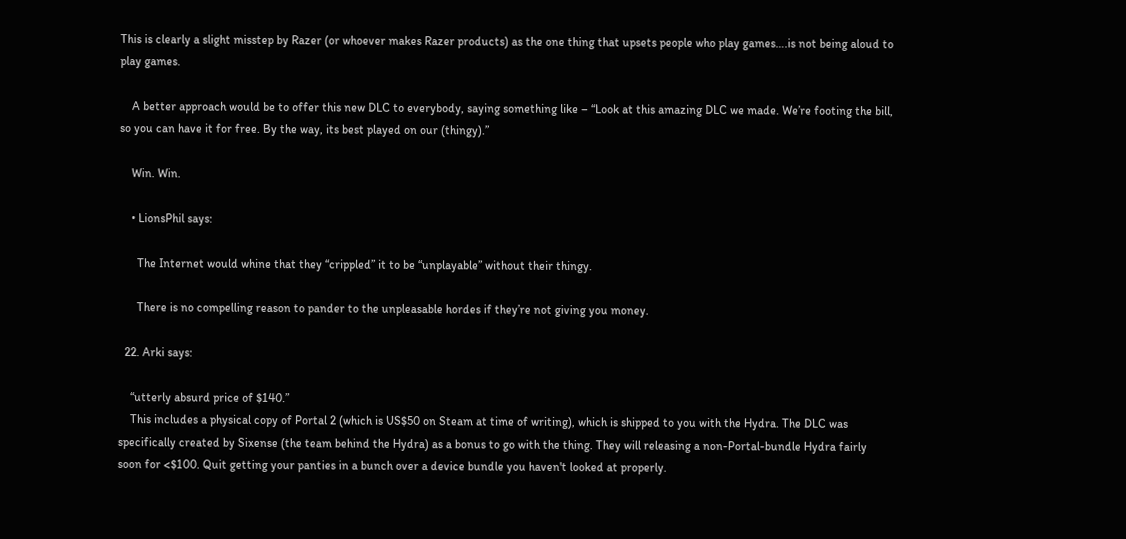This is clearly a slight misstep by Razer (or whoever makes Razer products) as the one thing that upsets people who play games….is not being aloud to play games.

    A better approach would be to offer this new DLC to everybody, saying something like – “Look at this amazing DLC we made. We’re footing the bill, so you can have it for free. By the way, its best played on our (thingy).”

    Win. Win.

    • LionsPhil says:

      The Internet would whine that they “crippled” it to be “unplayable” without their thingy.

      There is no compelling reason to pander to the unpleasable hordes if they’re not giving you money.

  22. Arki says:

    “utterly absurd price of $140.”
    This includes a physical copy of Portal 2 (which is US$50 on Steam at time of writing), which is shipped to you with the Hydra. The DLC was specifically created by Sixense (the team behind the Hydra) as a bonus to go with the thing. They will releasing a non-Portal-bundle Hydra fairly soon for <$100. Quit getting your panties in a bunch over a device bundle you haven't looked at properly.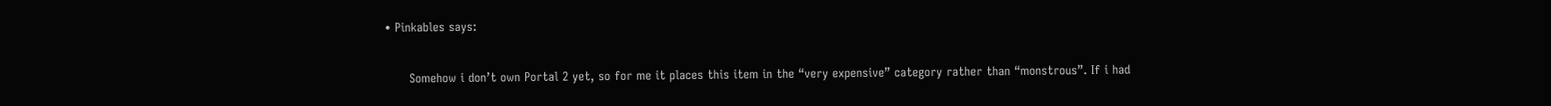• Pinkables says:

      Somehow i don’t own Portal 2 yet, so for me it places this item in the “very expensive” category rather than “monstrous”. If i had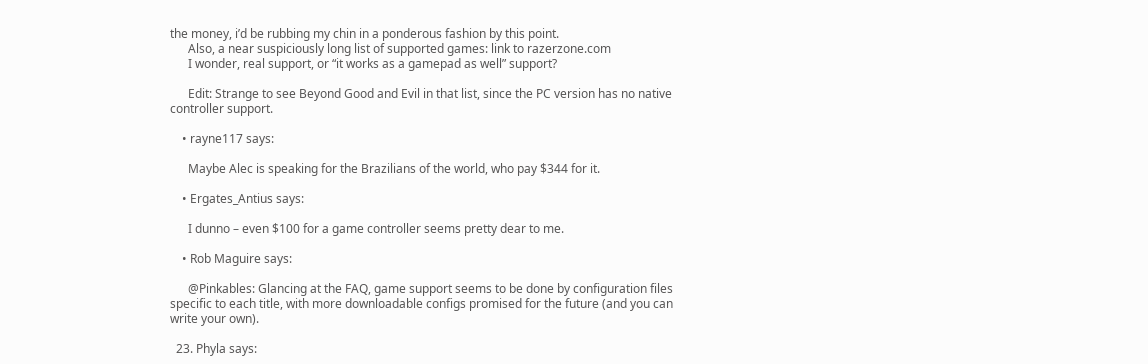the money, i’d be rubbing my chin in a ponderous fashion by this point.
      Also, a near suspiciously long list of supported games: link to razerzone.com
      I wonder, real support, or “it works as a gamepad as well” support?

      Edit: Strange to see Beyond Good and Evil in that list, since the PC version has no native controller support.

    • rayne117 says:

      Maybe Alec is speaking for the Brazilians of the world, who pay $344 for it.

    • Ergates_Antius says:

      I dunno – even $100 for a game controller seems pretty dear to me.

    • Rob Maguire says:

      @Pinkables: Glancing at the FAQ, game support seems to be done by configuration files specific to each title, with more downloadable configs promised for the future (and you can write your own).

  23. Phyla says: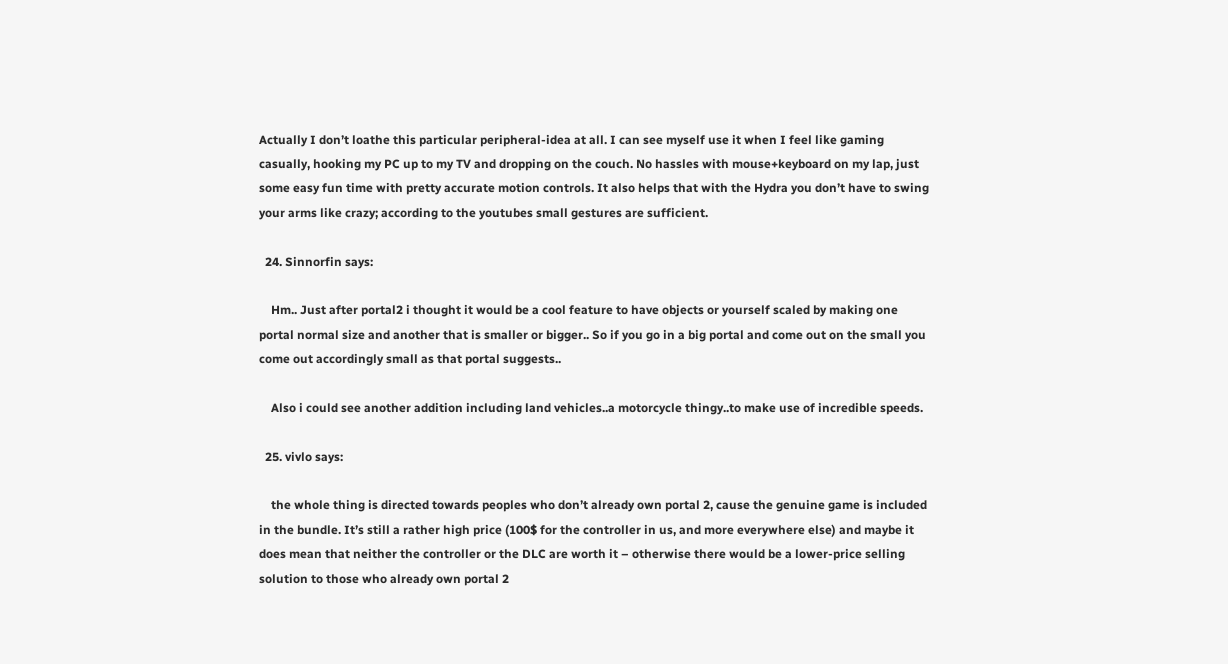Actually I don’t loathe this particular peripheral-idea at all. I can see myself use it when I feel like gaming casually, hooking my PC up to my TV and dropping on the couch. No hassles with mouse+keyboard on my lap, just some easy fun time with pretty accurate motion controls. It also helps that with the Hydra you don’t have to swing your arms like crazy; according to the youtubes small gestures are sufficient.

  24. Sinnorfin says:

    Hm.. Just after portal2 i thought it would be a cool feature to have objects or yourself scaled by making one portal normal size and another that is smaller or bigger.. So if you go in a big portal and come out on the small you come out accordingly small as that portal suggests..

    Also i could see another addition including land vehicles..a motorcycle thingy..to make use of incredible speeds.

  25. vivlo says:

    the whole thing is directed towards peoples who don’t already own portal 2, cause the genuine game is included in the bundle. It’s still a rather high price (100$ for the controller in us, and more everywhere else) and maybe it does mean that neither the controller or the DLC are worth it – otherwise there would be a lower-price selling solution to those who already own portal 2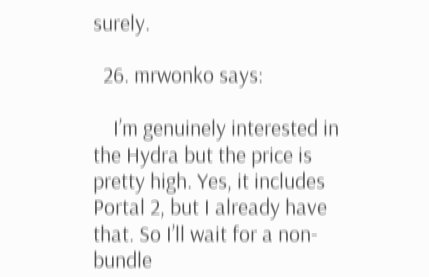surely.

  26. mrwonko says:

    I’m genuinely interested in the Hydra but the price is pretty high. Yes, it includes Portal 2, but I already have that. So I’ll wait for a non-bundle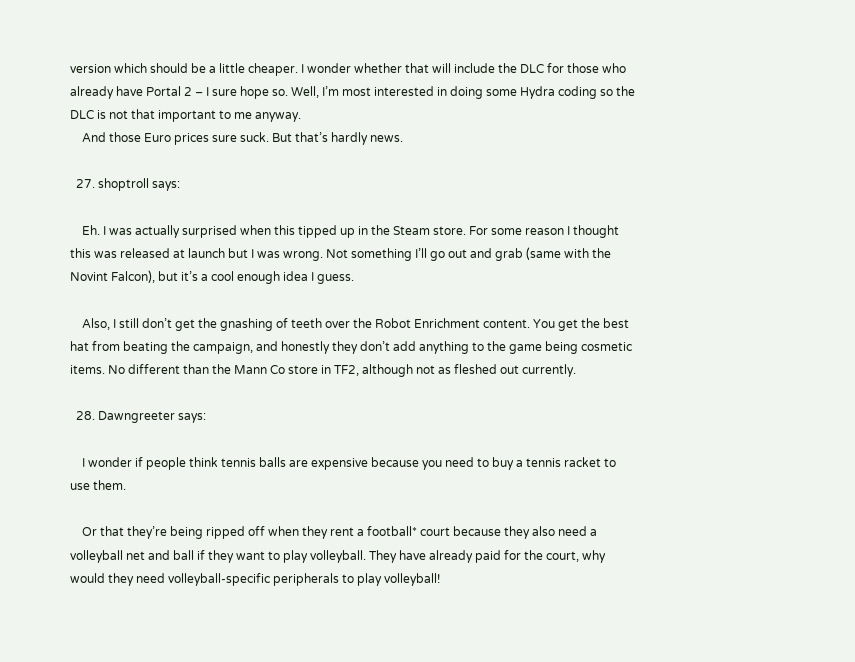version which should be a little cheaper. I wonder whether that will include the DLC for those who already have Portal 2 – I sure hope so. Well, I’m most interested in doing some Hydra coding so the DLC is not that important to me anyway.
    And those Euro prices sure suck. But that’s hardly news.

  27. shoptroll says:

    Eh. I was actually surprised when this tipped up in the Steam store. For some reason I thought this was released at launch but I was wrong. Not something I’ll go out and grab (same with the Novint Falcon), but it’s a cool enough idea I guess.

    Also, I still don’t get the gnashing of teeth over the Robot Enrichment content. You get the best hat from beating the campaign, and honestly they don’t add anything to the game being cosmetic items. No different than the Mann Co store in TF2, although not as fleshed out currently.

  28. Dawngreeter says:

    I wonder if people think tennis balls are expensive because you need to buy a tennis racket to use them.

    Or that they’re being ripped off when they rent a football* court because they also need a volleyball net and ball if they want to play volleyball. They have already paid for the court, why would they need volleyball-specific peripherals to play volleyball!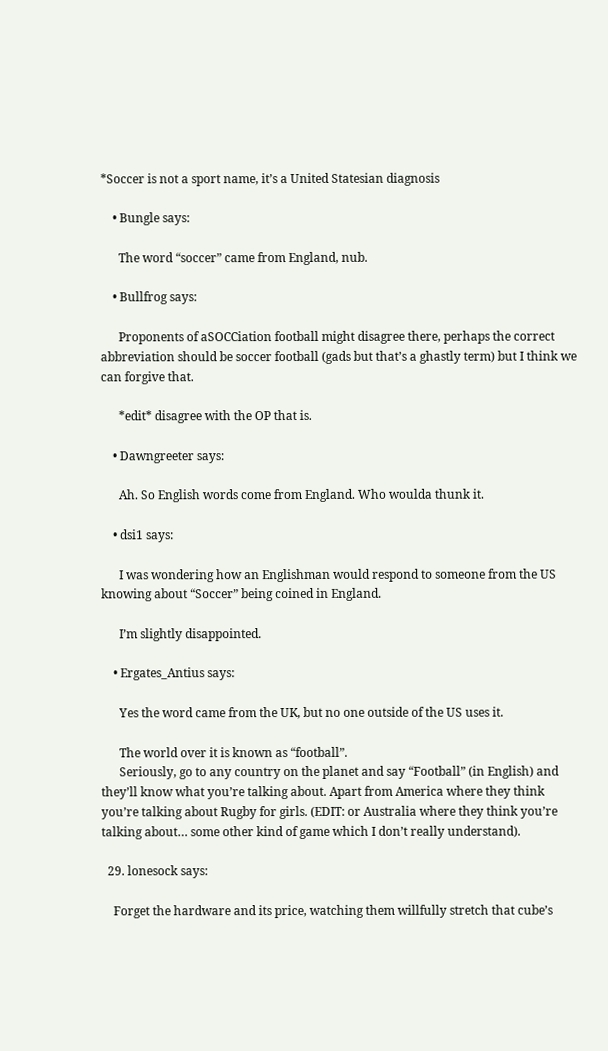*Soccer is not a sport name, it’s a United Statesian diagnosis

    • Bungle says:

      The word “soccer” came from England, nub.

    • Bullfrog says:

      Proponents of aSOCCiation football might disagree there, perhaps the correct abbreviation should be soccer football (gads but that’s a ghastly term) but I think we can forgive that.

      *edit* disagree with the OP that is.

    • Dawngreeter says:

      Ah. So English words come from England. Who woulda thunk it.

    • dsi1 says:

      I was wondering how an Englishman would respond to someone from the US knowing about “Soccer” being coined in England.

      I’m slightly disappointed.

    • Ergates_Antius says:

      Yes the word came from the UK, but no one outside of the US uses it.

      The world over it is known as “football”.
      Seriously, go to any country on the planet and say “Football” (in English) and they’ll know what you’re talking about. Apart from America where they think you’re talking about Rugby for girls. (EDIT: or Australia where they think you’re talking about… some other kind of game which I don’t really understand).

  29. lonesock says:

    Forget the hardware and its price, watching them willfully stretch that cube’s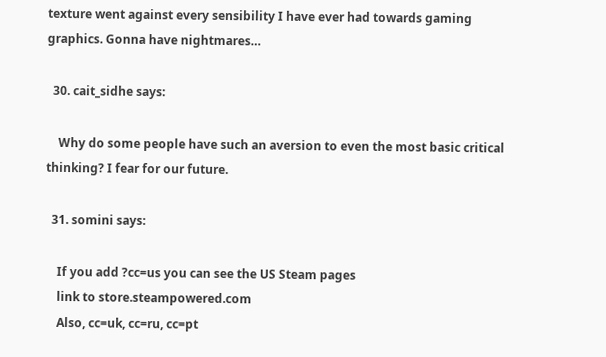texture went against every sensibility I have ever had towards gaming graphics. Gonna have nightmares…

  30. cait_sidhe says:

    Why do some people have such an aversion to even the most basic critical thinking? I fear for our future.

  31. somini says:

    If you add ?cc=us you can see the US Steam pages
    link to store.steampowered.com
    Also, cc=uk, cc=ru, cc=pt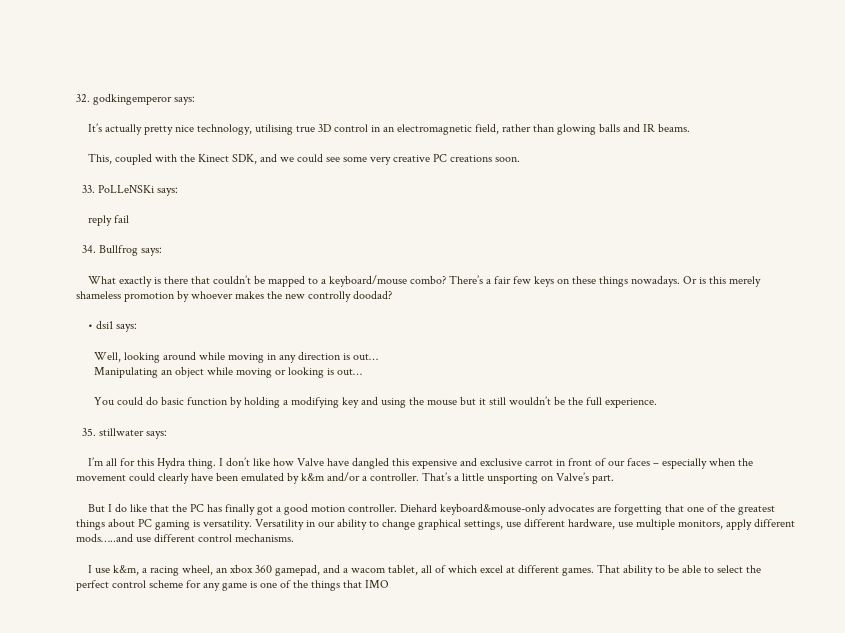32. godkingemperor says:

    It’s actually pretty nice technology, utilising true 3D control in an electromagnetic field, rather than glowing balls and IR beams.

    This, coupled with the Kinect SDK, and we could see some very creative PC creations soon.

  33. PoLLeNSKi says:

    reply fail

  34. Bullfrog says:

    What exactly is there that couldn’t be mapped to a keyboard/mouse combo? There’s a fair few keys on these things nowadays. Or is this merely shameless promotion by whoever makes the new controlly doodad?

    • dsi1 says:

      Well, looking around while moving in any direction is out…
      Manipulating an object while moving or looking is out…

      You could do basic function by holding a modifying key and using the mouse but it still wouldn’t be the full experience.

  35. stillwater says:

    I’m all for this Hydra thing. I don’t like how Valve have dangled this expensive and exclusive carrot in front of our faces – especially when the movement could clearly have been emulated by k&m and/or a controller. That’s a little unsporting on Valve’s part.

    But I do like that the PC has finally got a good motion controller. Diehard keyboard&mouse-only advocates are forgetting that one of the greatest things about PC gaming is versatility. Versatility in our ability to change graphical settings, use different hardware, use multiple monitors, apply different mods…..and use different control mechanisms.

    I use k&m, a racing wheel, an xbox 360 gamepad, and a wacom tablet, all of which excel at different games. That ability to be able to select the perfect control scheme for any game is one of the things that IMO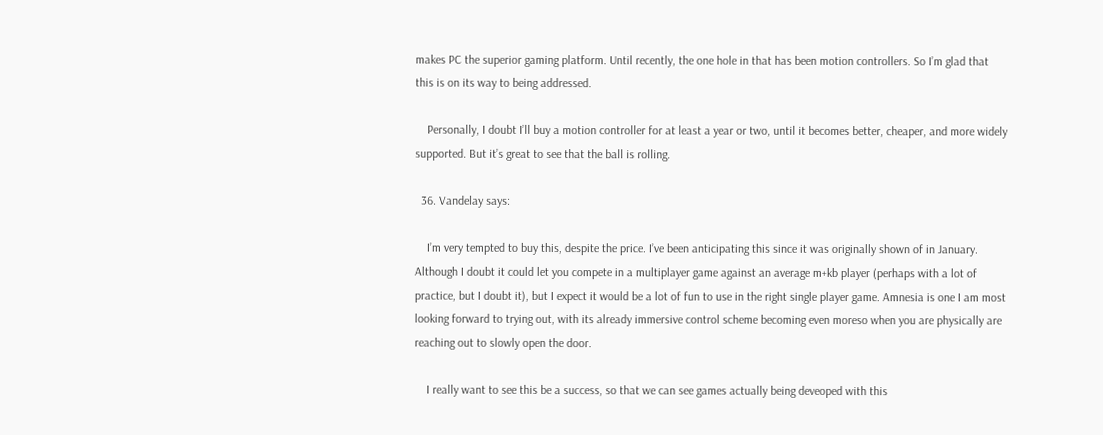makes PC the superior gaming platform. Until recently, the one hole in that has been motion controllers. So I’m glad that this is on its way to being addressed.

    Personally, I doubt I’ll buy a motion controller for at least a year or two, until it becomes better, cheaper, and more widely supported. But it’s great to see that the ball is rolling.

  36. Vandelay says:

    I’m very tempted to buy this, despite the price. I’ve been anticipating this since it was originally shown of in January. Although I doubt it could let you compete in a multiplayer game against an average m+kb player (perhaps with a lot of practice, but I doubt it), but I expect it would be a lot of fun to use in the right single player game. Amnesia is one I am most looking forward to trying out, with its already immersive control scheme becoming even moreso when you are physically are reaching out to slowly open the door.

    I really want to see this be a success, so that we can see games actually being deveoped with this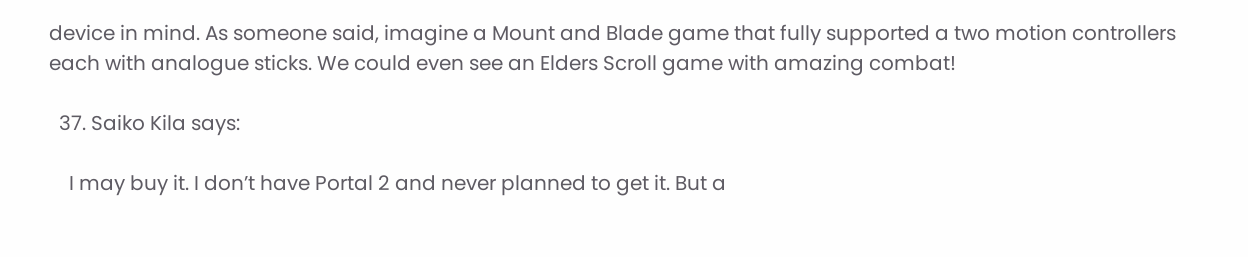device in mind. As someone said, imagine a Mount and Blade game that fully supported a two motion controllers each with analogue sticks. We could even see an Elders Scroll game with amazing combat!

  37. Saiko Kila says:

    I may buy it. I don’t have Portal 2 and never planned to get it. But a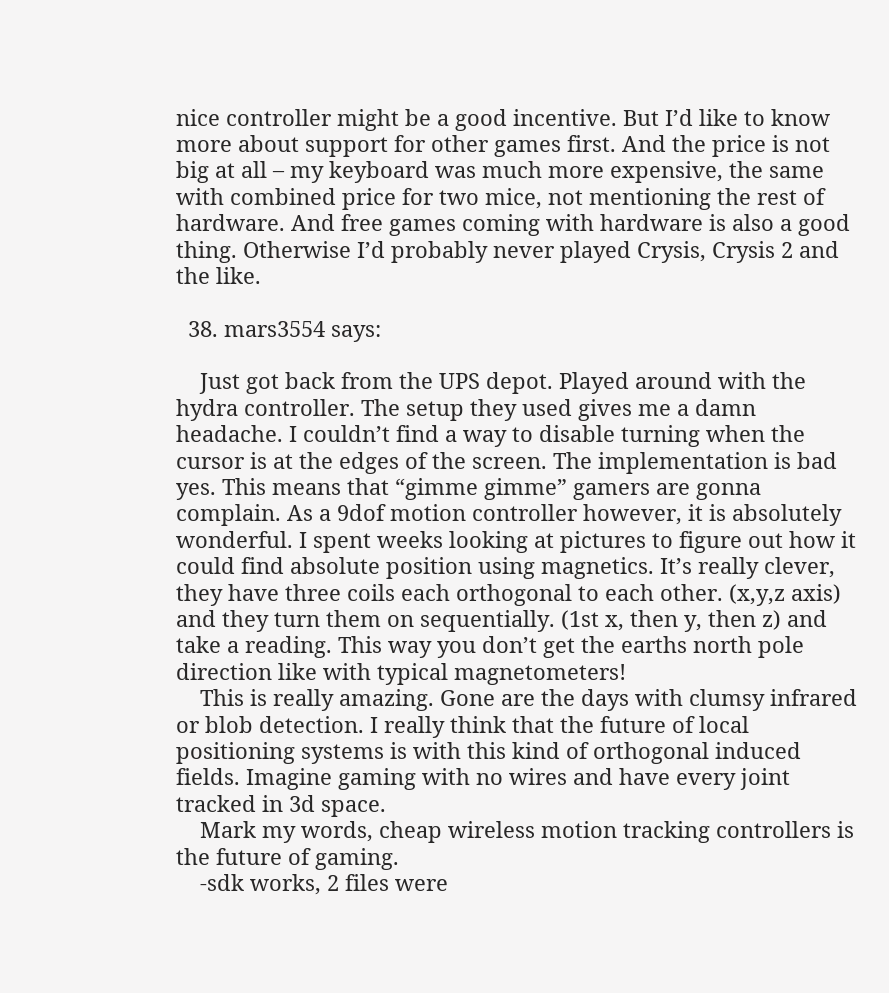nice controller might be a good incentive. But I’d like to know more about support for other games first. And the price is not big at all – my keyboard was much more expensive, the same with combined price for two mice, not mentioning the rest of hardware. And free games coming with hardware is also a good thing. Otherwise I’d probably never played Crysis, Crysis 2 and the like.

  38. mars3554 says:

    Just got back from the UPS depot. Played around with the hydra controller. The setup they used gives me a damn headache. I couldn’t find a way to disable turning when the cursor is at the edges of the screen. The implementation is bad yes. This means that “gimme gimme” gamers are gonna complain. As a 9dof motion controller however, it is absolutely wonderful. I spent weeks looking at pictures to figure out how it could find absolute position using magnetics. It’s really clever, they have three coils each orthogonal to each other. (x,y,z axis) and they turn them on sequentially. (1st x, then y, then z) and take a reading. This way you don’t get the earths north pole direction like with typical magnetometers!
    This is really amazing. Gone are the days with clumsy infrared or blob detection. I really think that the future of local positioning systems is with this kind of orthogonal induced fields. Imagine gaming with no wires and have every joint tracked in 3d space.
    Mark my words, cheap wireless motion tracking controllers is the future of gaming.
    -sdk works, 2 files were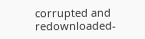corrupted and redownloaded-